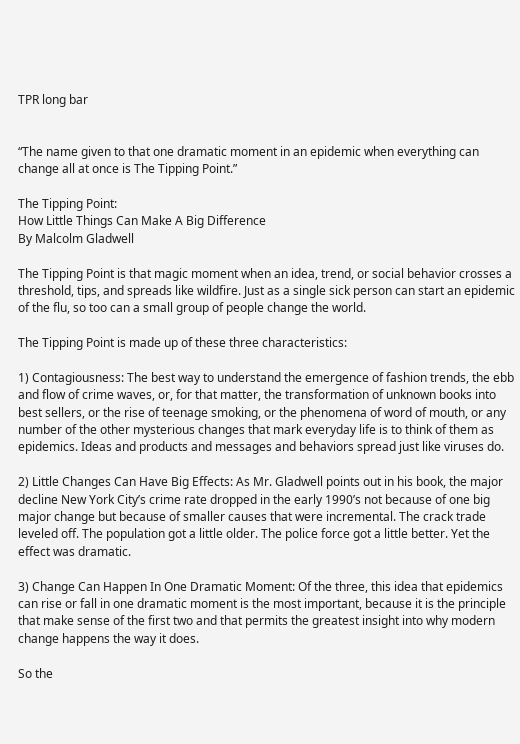TPR long bar


“The name given to that one dramatic moment in an epidemic when everything can change all at once is The Tipping Point.”

The Tipping Point:
How Little Things Can Make A Big Difference
By Malcolm Gladwell

The Tipping Point is that magic moment when an idea, trend, or social behavior crosses a threshold, tips, and spreads like wildfire. Just as a single sick person can start an epidemic of the flu, so too can a small group of people change the world.

The Tipping Point is made up of these three characteristics:

1) Contagiousness: The best way to understand the emergence of fashion trends, the ebb and flow of crime waves, or, for that matter, the transformation of unknown books into best sellers, or the rise of teenage smoking, or the phenomena of word of mouth, or any number of the other mysterious changes that mark everyday life is to think of them as epidemics. Ideas and products and messages and behaviors spread just like viruses do.

2) Little Changes Can Have Big Effects: As Mr. Gladwell points out in his book, the major decline New York City’s crime rate dropped in the early 1990’s not because of one big major change but because of smaller causes that were incremental. The crack trade leveled off. The population got a little older. The police force got a little better. Yet the effect was dramatic.

3) Change Can Happen In One Dramatic Moment: Of the three, this idea that epidemics can rise or fall in one dramatic moment is the most important, because it is the principle that make sense of the first two and that permits the greatest insight into why modern change happens the way it does.

So the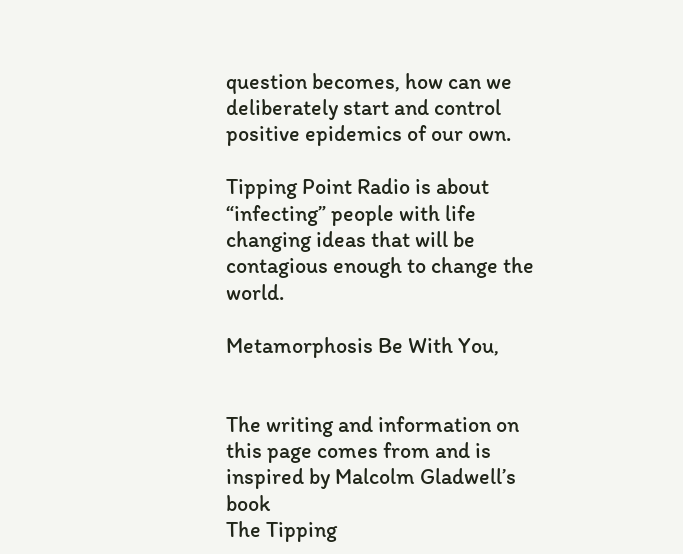question becomes, how can we deliberately start and control positive epidemics of our own.

Tipping Point Radio is about “infecting” people with life changing ideas that will be contagious enough to change the world.

Metamorphosis Be With You,


The writing and information on this page comes from and is inspired by Malcolm Gladwell’s book
The Tipping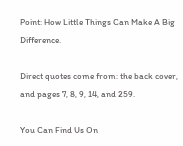Point: How Little Things Can Make A Big Difference.

Direct quotes come from: the back cover, and pages 7, 8, 9, 14, and 259.

You Can Find Us On